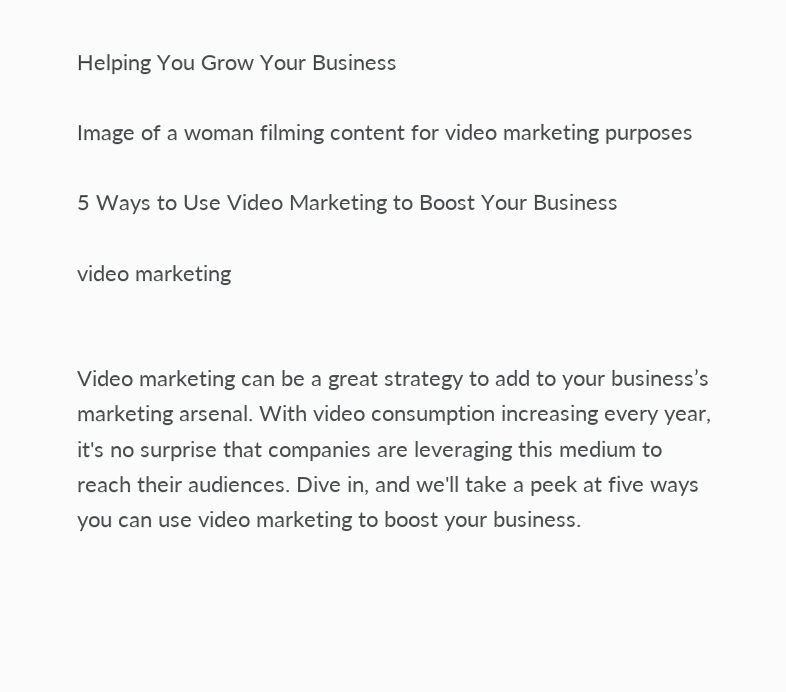Helping You Grow Your Business

Image of a woman filming content for video marketing purposes

5 Ways to Use Video Marketing to Boost Your Business

video marketing


Video marketing can be a great strategy to add to your business’s marketing arsenal. With video consumption increasing every year, it's no surprise that companies are leveraging this medium to reach their audiences. Dive in, and we'll take a peek at five ways you can use video marketing to boost your business.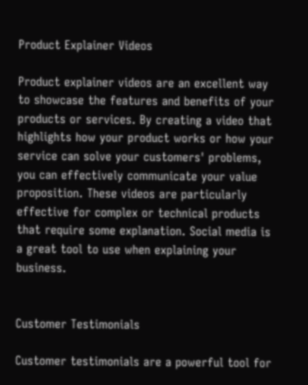Product Explainer Videos

Product explainer videos are an excellent way to showcase the features and benefits of your products or services. By creating a video that highlights how your product works or how your service can solve your customers' problems, you can effectively communicate your value proposition. These videos are particularly effective for complex or technical products that require some explanation. Social media is a great tool to use when explaining your business.


Customer Testimonials

Customer testimonials are a powerful tool for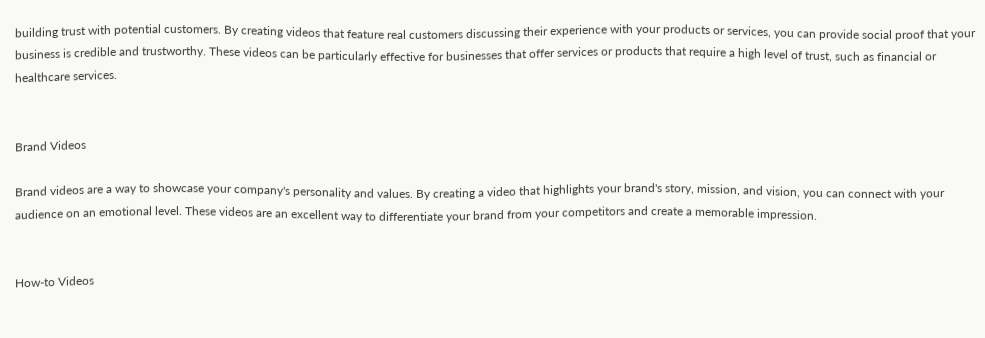building trust with potential customers. By creating videos that feature real customers discussing their experience with your products or services, you can provide social proof that your business is credible and trustworthy. These videos can be particularly effective for businesses that offer services or products that require a high level of trust, such as financial or healthcare services.


Brand Videos

Brand videos are a way to showcase your company's personality and values. By creating a video that highlights your brand's story, mission, and vision, you can connect with your audience on an emotional level. These videos are an excellent way to differentiate your brand from your competitors and create a memorable impression.


How-to Videos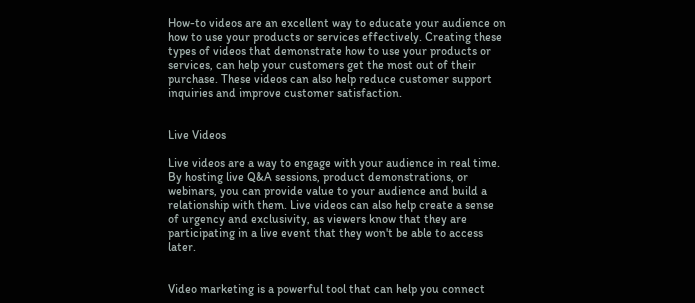How-to videos are an excellent way to educate your audience on how to use your products or services effectively. Creating these types of videos that demonstrate how to use your products or services, can help your customers get the most out of their purchase. These videos can also help reduce customer support inquiries and improve customer satisfaction.


Live Videos

Live videos are a way to engage with your audience in real time. By hosting live Q&A sessions, product demonstrations, or webinars, you can provide value to your audience and build a relationship with them. Live videos can also help create a sense of urgency and exclusivity, as viewers know that they are participating in a live event that they won't be able to access later.


Video marketing is a powerful tool that can help you connect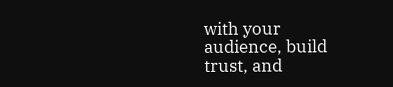with your audience, build trust, and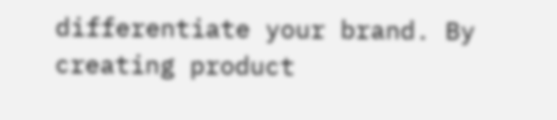differentiate your brand. By creating product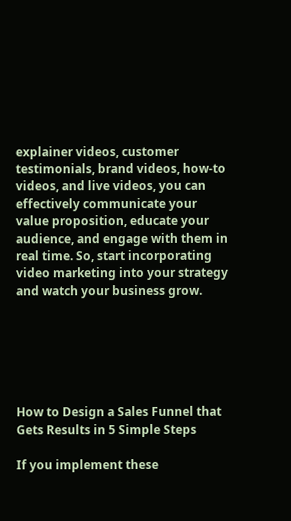explainer videos, customer testimonials, brand videos, how-to videos, and live videos, you can effectively communicate your value proposition, educate your audience, and engage with them in real time. So, start incorporating video marketing into your strategy and watch your business grow.






How to Design a Sales Funnel that Gets Results in 5 Simple Steps

If you implement these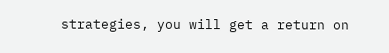strategies, you will get a return on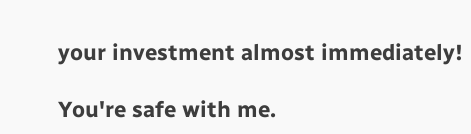your investment almost immediately!

You're safe with me.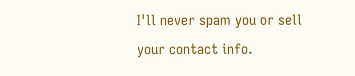I'll never spam you or sell your contact info.